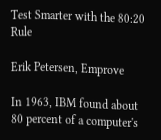Test Smarter with the 80:20 Rule

Erik Petersen, Emprove

In 1963, IBM found about 80 percent of a computer's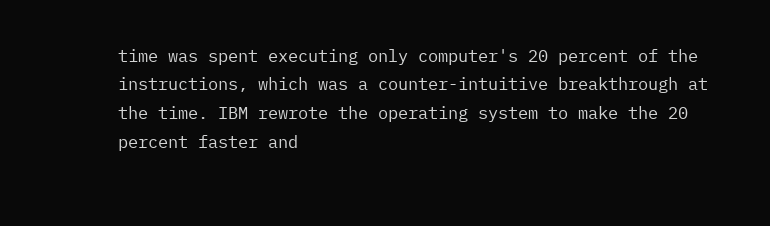time was spent executing only computer's 20 percent of the instructions, which was a counter-intuitive breakthrough at the time. IBM rewrote the operating system to make the 20 percent faster and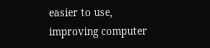easier to use, improving computer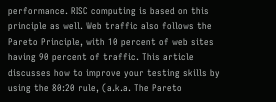performance. RISC computing is based on this principle as well. Web traffic also follows the Pareto Principle, with 10 percent of web sites having 90 percent of traffic. This article discusses how to improve your testing skills by using the 80:20 rule, (a.k.a. The Pareto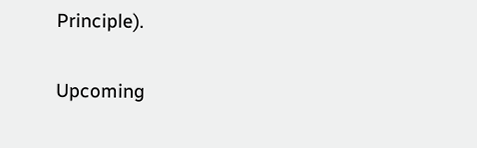Principle).

Upcoming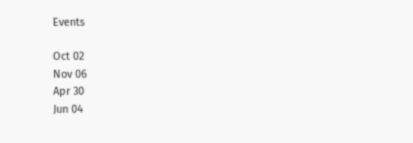Events

Oct 02
Nov 06
Apr 30
Jun 04